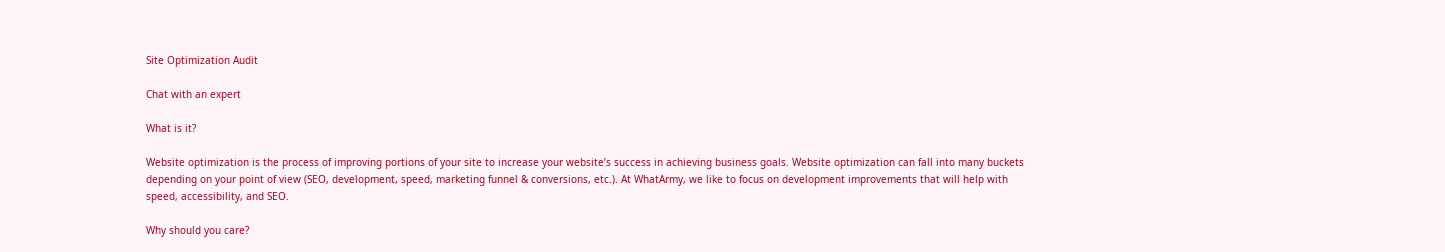Site Optimization Audit

Chat with an expert

What is it?

Website optimization is the process of improving portions of your site to increase your website’s success in achieving business goals. Website optimization can fall into many buckets depending on your point of view (SEO, development, speed, marketing funnel & conversions, etc.). At WhatArmy, we like to focus on development improvements that will help with speed, accessibility, and SEO.

Why should you care?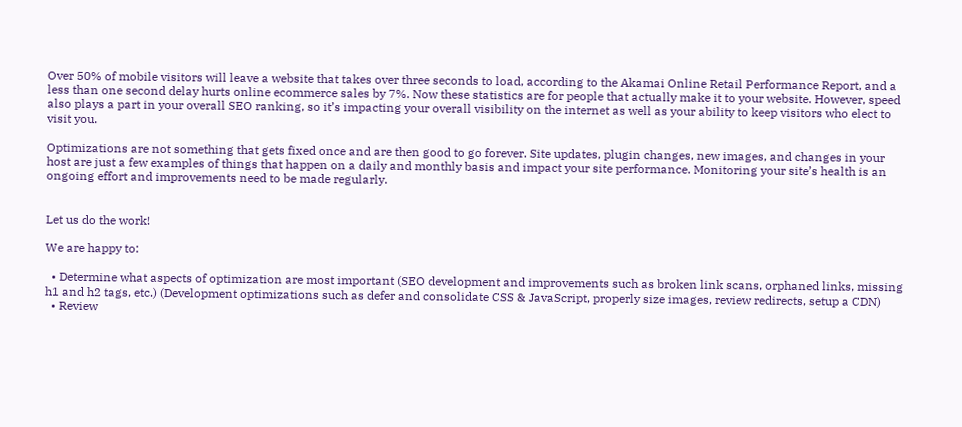Over 50% of mobile visitors will leave a website that takes over three seconds to load, according to the Akamai Online Retail Performance Report, and a less than one second delay hurts online ecommerce sales by 7%. Now these statistics are for people that actually make it to your website. However, speed also plays a part in your overall SEO ranking, so it’s impacting your overall visibility on the internet as well as your ability to keep visitors who elect to visit you.

Optimizations are not something that gets fixed once and are then good to go forever. Site updates, plugin changes, new images, and changes in your host are just a few examples of things that happen on a daily and monthly basis and impact your site performance. Monitoring your site’s health is an ongoing effort and improvements need to be made regularly.


Let us do the work!

We are happy to:

  • Determine what aspects of optimization are most important (SEO development and improvements such as broken link scans, orphaned links, missing h1 and h2 tags, etc.) (Development optimizations such as defer and consolidate CSS & JavaScript, properly size images, review redirects, setup a CDN)
  • Review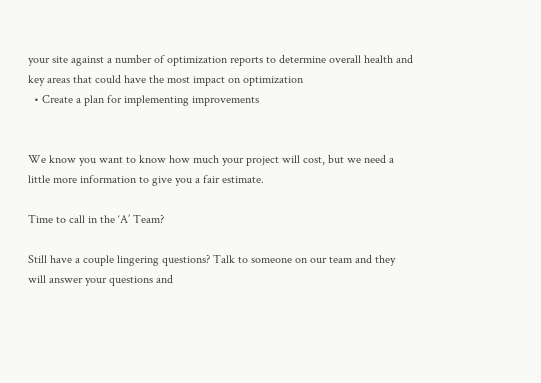your site against a number of optimization reports to determine overall health and key areas that could have the most impact on optimization
  • Create a plan for implementing improvements


We know you want to know how much your project will cost, but we need a little more information to give you a fair estimate.

Time to call in the ‘A’ Team?

Still have a couple lingering questions? Talk to someone on our team and they will answer your questions and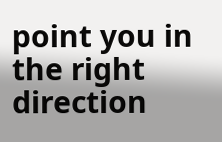point you in the right direction